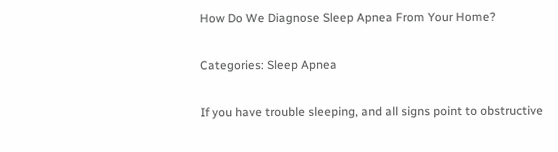How Do We Diagnose Sleep Apnea From Your Home?

Categories: Sleep Apnea

If you have trouble sleeping, and all signs point to obstructive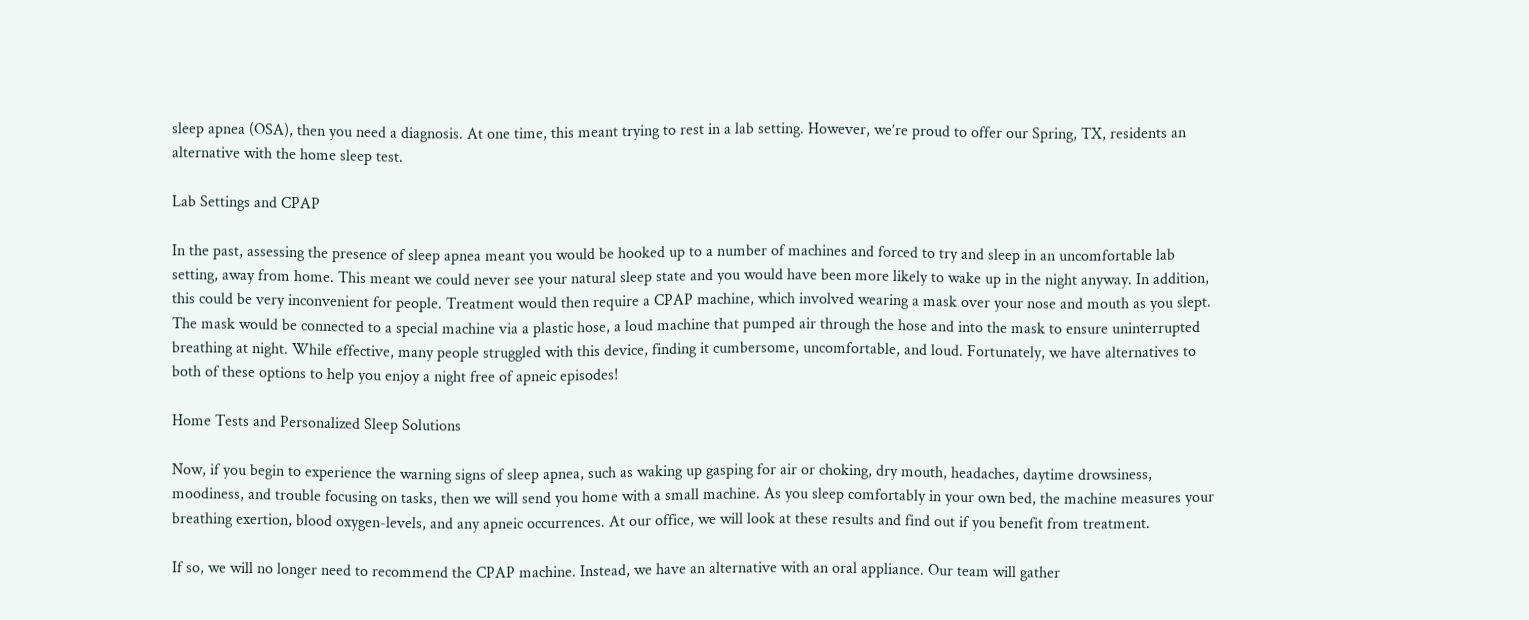sleep apnea (OSA), then you need a diagnosis. At one time, this meant trying to rest in a lab setting. However, we’re proud to offer our Spring, TX, residents an alternative with the home sleep test.

Lab Settings and CPAP

In the past, assessing the presence of sleep apnea meant you would be hooked up to a number of machines and forced to try and sleep in an uncomfortable lab setting, away from home. This meant we could never see your natural sleep state and you would have been more likely to wake up in the night anyway. In addition, this could be very inconvenient for people. Treatment would then require a CPAP machine, which involved wearing a mask over your nose and mouth as you slept. The mask would be connected to a special machine via a plastic hose, a loud machine that pumped air through the hose and into the mask to ensure uninterrupted breathing at night. While effective, many people struggled with this device, finding it cumbersome, uncomfortable, and loud. Fortunately, we have alternatives to both of these options to help you enjoy a night free of apneic episodes!

Home Tests and Personalized Sleep Solutions

Now, if you begin to experience the warning signs of sleep apnea, such as waking up gasping for air or choking, dry mouth, headaches, daytime drowsiness, moodiness, and trouble focusing on tasks, then we will send you home with a small machine. As you sleep comfortably in your own bed, the machine measures your breathing exertion, blood oxygen-levels, and any apneic occurrences. At our office, we will look at these results and find out if you benefit from treatment.

If so, we will no longer need to recommend the CPAP machine. Instead, we have an alternative with an oral appliance. Our team will gather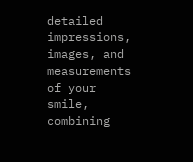detailed impressions, images, and measurements of your smile, combining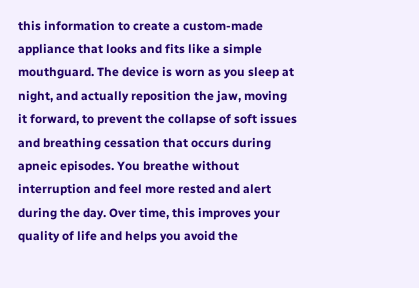this information to create a custom-made appliance that looks and fits like a simple mouthguard. The device is worn as you sleep at night, and actually reposition the jaw, moving it forward, to prevent the collapse of soft issues and breathing cessation that occurs during apneic episodes. You breathe without interruption and feel more rested and alert during the day. Over time, this improves your quality of life and helps you avoid the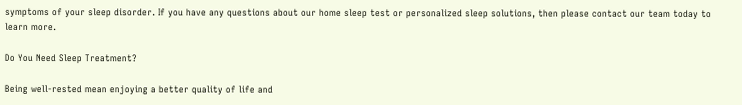symptoms of your sleep disorder. If you have any questions about our home sleep test or personalized sleep solutions, then please contact our team today to learn more.

Do You Need Sleep Treatment?

Being well-rested mean enjoying a better quality of life and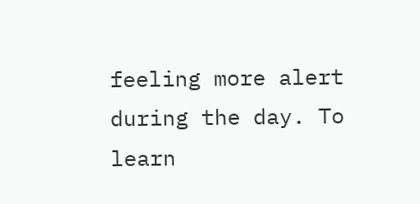feeling more alert during the day. To learn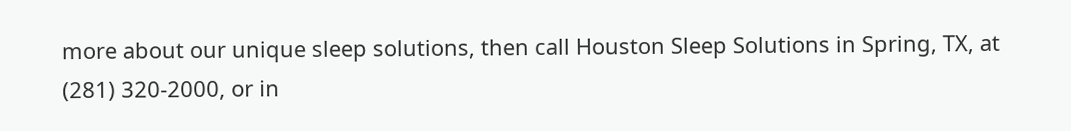more about our unique sleep solutions, then call Houston Sleep Solutions in Spring, TX, at (281) 320-2000, or in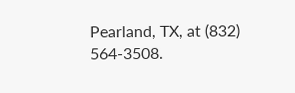Pearland, TX, at (832) 564-3508.